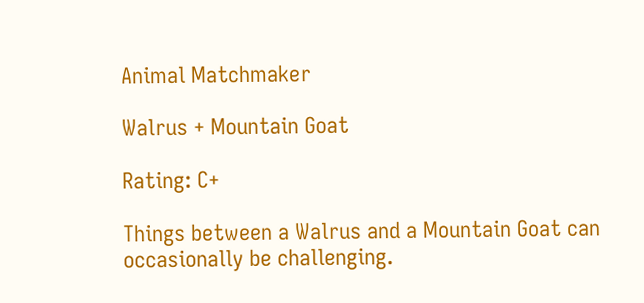Animal Matchmaker

Walrus + Mountain Goat

Rating: C+

Things between a Walrus and a Mountain Goat can occasionally be challenging.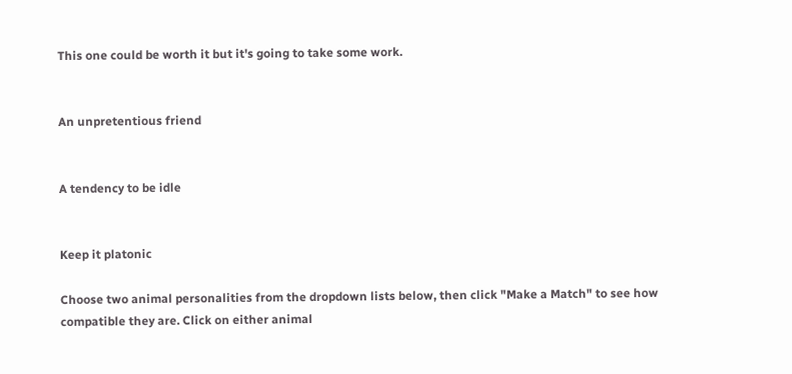This one could be worth it but it's going to take some work.


An unpretentious friend


A tendency to be idle


Keep it platonic

Choose two animal personalities from the dropdown lists below, then click "Make a Match" to see how compatible they are. Click on either animal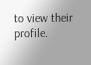to view their profile.